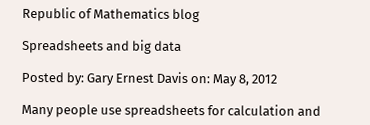Republic of Mathematics blog

Spreadsheets and big data

Posted by: Gary Ernest Davis on: May 8, 2012

Many people use spreadsheets for calculation and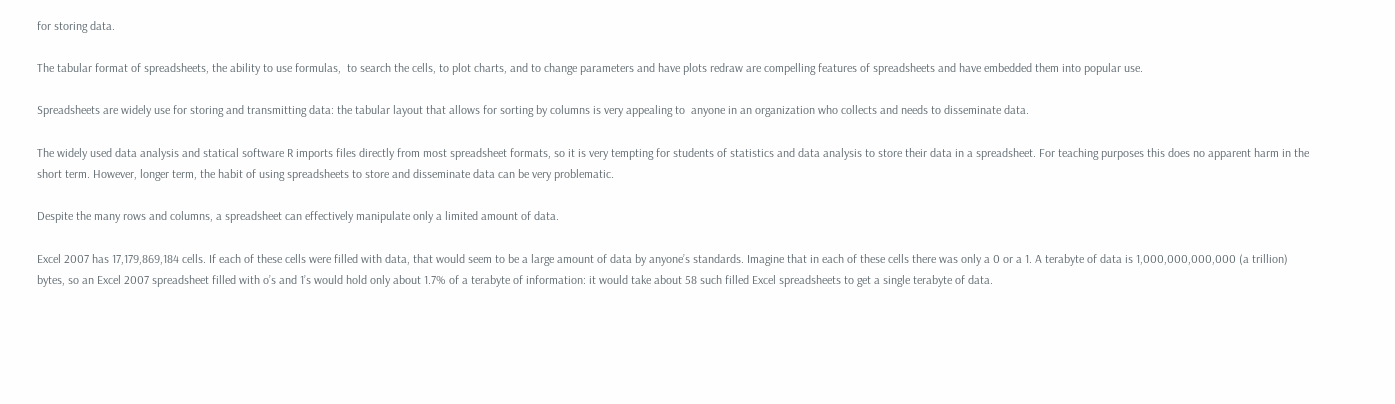for storing data.

The tabular format of spreadsheets, the ability to use formulas,  to search the cells, to plot charts, and to change parameters and have plots redraw are compelling features of spreadsheets and have embedded them into popular use.

Spreadsheets are widely use for storing and transmitting data: the tabular layout that allows for sorting by columns is very appealing to  anyone in an organization who collects and needs to disseminate data.

The widely used data analysis and statical software R imports files directly from most spreadsheet formats, so it is very tempting for students of statistics and data analysis to store their data in a spreadsheet. For teaching purposes this does no apparent harm in the short term. However, longer term, the habit of using spreadsheets to store and disseminate data can be very problematic.

Despite the many rows and columns, a spreadsheet can effectively manipulate only a limited amount of data.

Excel 2007 has 17,179,869,184 cells. If each of these cells were filled with data, that would seem to be a large amount of data by anyone’s standards. Imagine that in each of these cells there was only a 0 or a 1. A terabyte of data is 1,000,000,000,000 (a trillion) bytes, so an Excel 2007 spreadsheet filled with o’s and 1’s would hold only about 1.7% of a terabyte of information: it would take about 58 such filled Excel spreadsheets to get a single terabyte of data.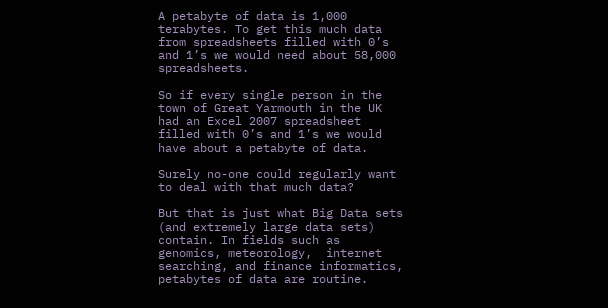A petabyte of data is 1,000 terabytes. To get this much data from spreadsheets filled with 0’s and 1’s we would need about 58,000 spreadsheets.

So if every single person in the town of Great Yarmouth in the UK had an Excel 2007 spreadsheet filled with 0’s and 1’s we would have about a petabyte of data.

Surely no-one could regularly want to deal with that much data?

But that is just what Big Data sets (and extremely large data sets) contain. In fields such as genomics, meteorology,  internet searching, and finance informatics, petabytes of data are routine.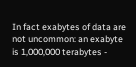In fact exabytes of data are not uncommon: an exabyte is 1,000,000 terabytes -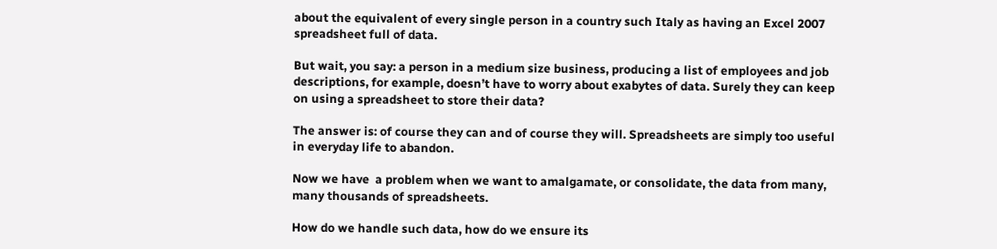about the equivalent of every single person in a country such Italy as having an Excel 2007 spreadsheet full of data.

But wait, you say: a person in a medium size business, producing a list of employees and job descriptions, for example, doesn’t have to worry about exabytes of data. Surely they can keep on using a spreadsheet to store their data?

The answer is: of course they can and of course they will. Spreadsheets are simply too useful in everyday life to abandon.

Now we have  a problem when we want to amalgamate, or consolidate, the data from many, many thousands of spreadsheets.

How do we handle such data, how do we ensure its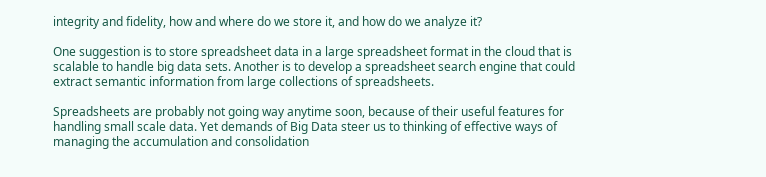integrity and fidelity, how and where do we store it, and how do we analyze it?

One suggestion is to store spreadsheet data in a large spreadsheet format in the cloud that is scalable to handle big data sets. Another is to develop a spreadsheet search engine that could extract semantic information from large collections of spreadsheets.

Spreadsheets are probably not going way anytime soon, because of their useful features for handling small scale data. Yet demands of Big Data steer us to thinking of effective ways of managing the accumulation and consolidation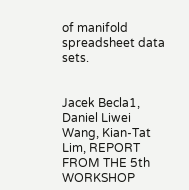of manifold spreadsheet data sets.


Jacek Becla1, Daniel Liwei Wang, Kian-Tat Lim, REPORT FROM THE 5th WORKSHOP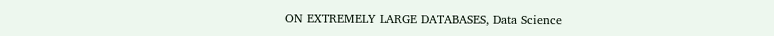ON EXTREMELY LARGE DATABASES, Data Science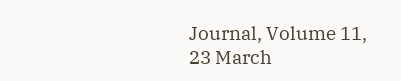Journal, Volume 11, 23 March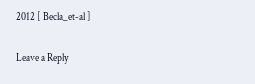2012 [ Becla_et-al ]

Leave a Reply